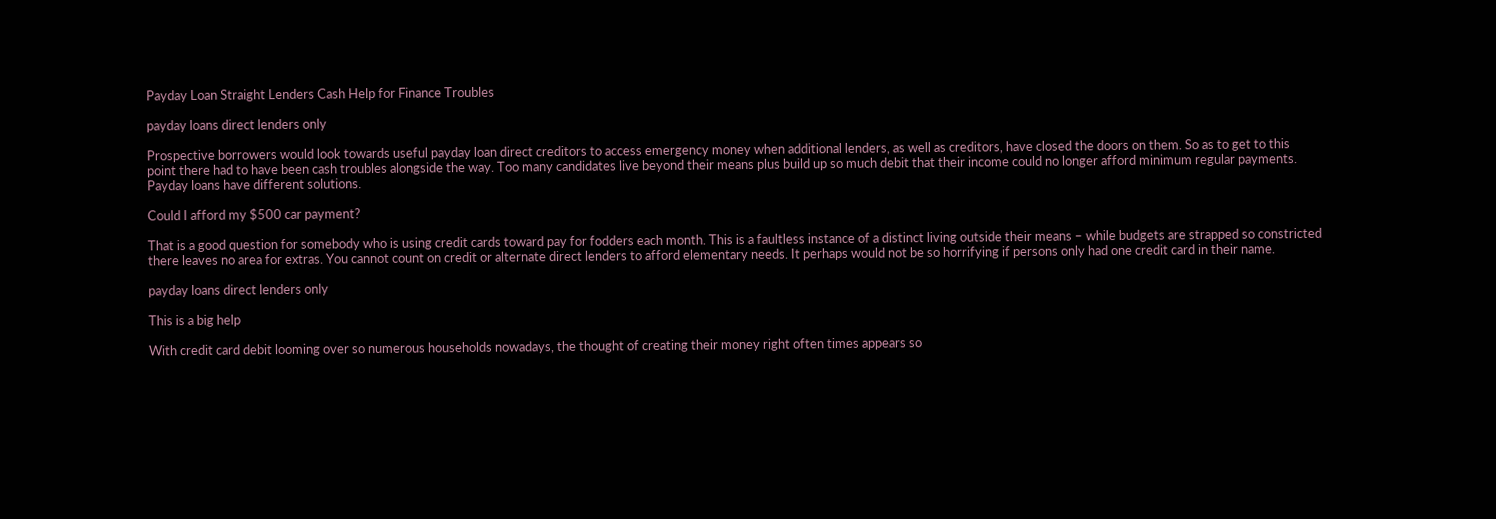Payday Loan Straight Lenders Cash Help for Finance Troubles

payday loans direct lenders only

Prospective borrowers would look towards useful payday loan direct creditors to access emergency money when additional lenders, as well as creditors, have closed the doors on them. So as to get to this point there had to have been cash troubles alongside the way. Too many candidates live beyond their means plus build up so much debit that their income could no longer afford minimum regular payments. Payday loans have different solutions.

Could I afford my $500 car payment?

That is a good question for somebody who is using credit cards toward pay for fodders each month. This is a faultless instance of a distinct living outside their means – while budgets are strapped so constricted there leaves no area for extras. You cannot count on credit or alternate direct lenders to afford elementary needs. It perhaps would not be so horrifying if persons only had one credit card in their name.

payday loans direct lenders only

This is a big help

With credit card debit looming over so numerous households nowadays, the thought of creating their money right often times appears so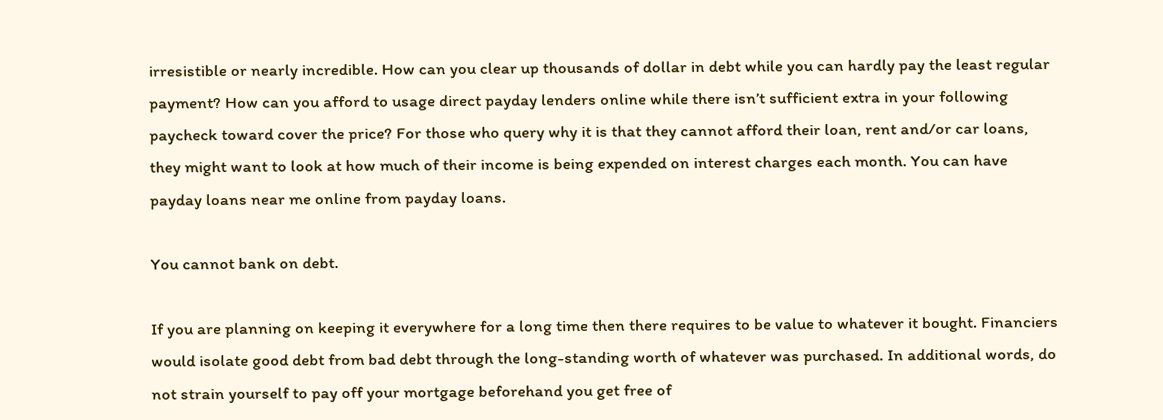irresistible or nearly incredible. How can you clear up thousands of dollar in debt while you can hardly pay the least regular payment? How can you afford to usage direct payday lenders online while there isn’t sufficient extra in your following paycheck toward cover the price? For those who query why it is that they cannot afford their loan, rent and/or car loans, they might want to look at how much of their income is being expended on interest charges each month. You can have payday loans near me online from payday loans.

You cannot bank on debt.

If you are planning on keeping it everywhere for a long time then there requires to be value to whatever it bought. Financiers would isolate good debt from bad debt through the long-standing worth of whatever was purchased. In additional words, do not strain yourself to pay off your mortgage beforehand you get free of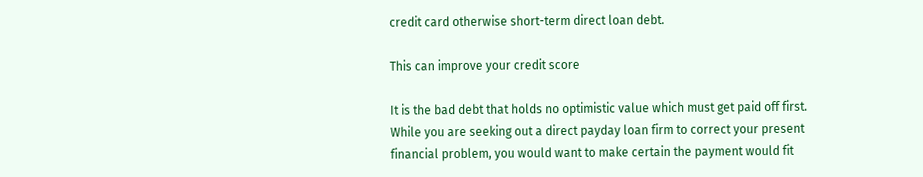credit card otherwise short-term direct loan debt.

This can improve your credit score

It is the bad debt that holds no optimistic value which must get paid off first. While you are seeking out a direct payday loan firm to correct your present financial problem, you would want to make certain the payment would fit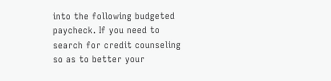into the following budgeted paycheck. If you need to search for credit counseling so as to better your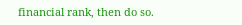financial rank, then do so.